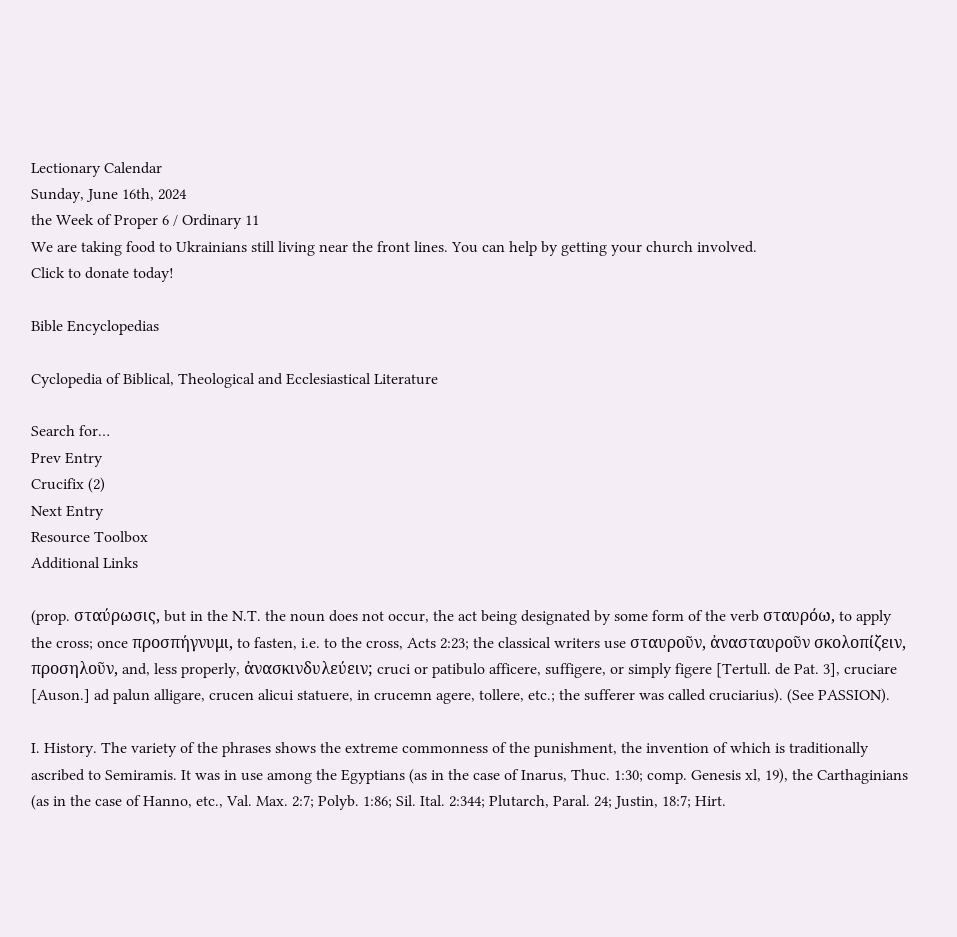Lectionary Calendar
Sunday, June 16th, 2024
the Week of Proper 6 / Ordinary 11
We are taking food to Ukrainians still living near the front lines. You can help by getting your church involved.
Click to donate today!

Bible Encyclopedias

Cyclopedia of Biblical, Theological and Ecclesiastical Literature

Search for…
Prev Entry
Crucifix (2)
Next Entry
Resource Toolbox
Additional Links

(prop. σταύρωσις, but in the N.T. the noun does not occur, the act being designated by some form of the verb σταυρόω, to apply the cross; once προσπήγνυμι, to fasten, i.e. to the cross, Acts 2:23; the classical writers use σταυροῦν, ἀνασταυροῦν σκολοπίζειν, προσηλοῦν, and, less properly, ἀνασκινδυλεύειν; cruci or patibulo afficere, suffigere, or simply figere [Tertull. de Pat. 3], cruciare [Auson.] ad palun alligare, crucen alicui statuere, in crucemn agere, tollere, etc.; the sufferer was called cruciarius). (See PASSION).

I. History. The variety of the phrases shows the extreme commonness of the punishment, the invention of which is traditionally ascribed to Semiramis. It was in use among the Egyptians (as in the case of Inarus, Thuc. 1:30; comp. Genesis xl, 19), the Carthaginians (as in the case of Hanno, etc., Val. Max. 2:7; Polyb. 1:86; Sil. Ital. 2:344; Plutarch, Paral. 24; Justin, 18:7; Hirt.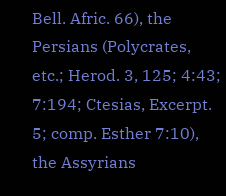Bell. Afric. 66), the Persians (Polycrates, etc.; Herod. 3, 125; 4:43; 7:194; Ctesias, Excerpt. 5; comp. Esther 7:10), the Assyrians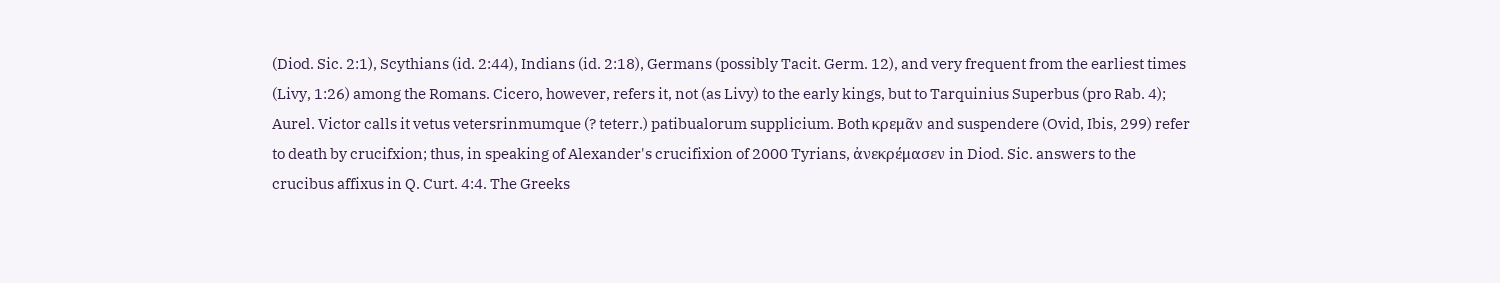(Diod. Sic. 2:1), Scythians (id. 2:44), Indians (id. 2:18), Germans (possibly Tacit. Germ. 12), and very frequent from the earliest times (Livy, 1:26) among the Romans. Cicero, however, refers it, not (as Livy) to the early kings, but to Tarquinius Superbus (pro Rab. 4); Aurel. Victor calls it vetus vetersrinmumque (? teterr.) patibualorum supplicium. Both κρεμᾶν and suspendere (Ovid, Ibis, 299) refer to death by crucifxion; thus, in speaking of Alexander's crucifixion of 2000 Tyrians, ἀνεκρέμασεν in Diod. Sic. answers to the crucibus affixus in Q. Curt. 4:4. The Greeks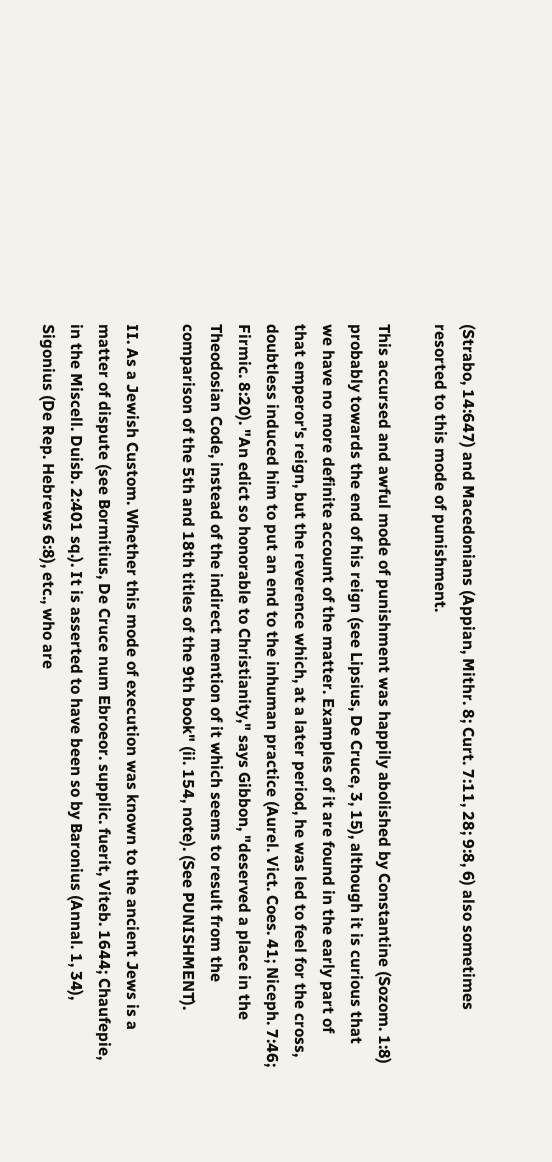(Strabo, 14:647) and Macedonians (Appian, Mithr. 8; Curt. 7:11, 28; 9:8, 6) also sometimes resorted to this mode of punishment.

This accursed and awful mode of punishment was happily abolished by Constantine (Sozom. 1:8) probably towards the end of his reign (see Lipsius, De Cruce, 3, 15), although it is curious that we have no more definite account of the matter. Examples of it are found in the early part of that emperor's reign, but the reverence which, at a later period, he was led to feel for the cross, doubtless induced him to put an end to the inhuman practice (Aurel. Vict. Coes. 41; Niceph. 7:46; Firmic. 8:20). "An edict so honorable to Christianity," says Gibbon, "deserved a place in the Theodosian Code, instead of the indirect mention of it which seems to result from the comparison of the 5th and 18th titles of the 9th book" (ii. 154, note). (See PUNISHMENT).

II. As a Jewish Custom. Whether this mode of execution was known to the ancient Jews is a matter of dispute (see Bormitius, De Cruce num Ebroeor. supplic. fuerit, Viteb. 1644; Chaufepie, in the Miscell. Duisb. 2:401 sq.). It is asserted to have been so by Baronius (Annal. 1, 34), Sigonius (De Rep. Hebrews 6:8), etc., who are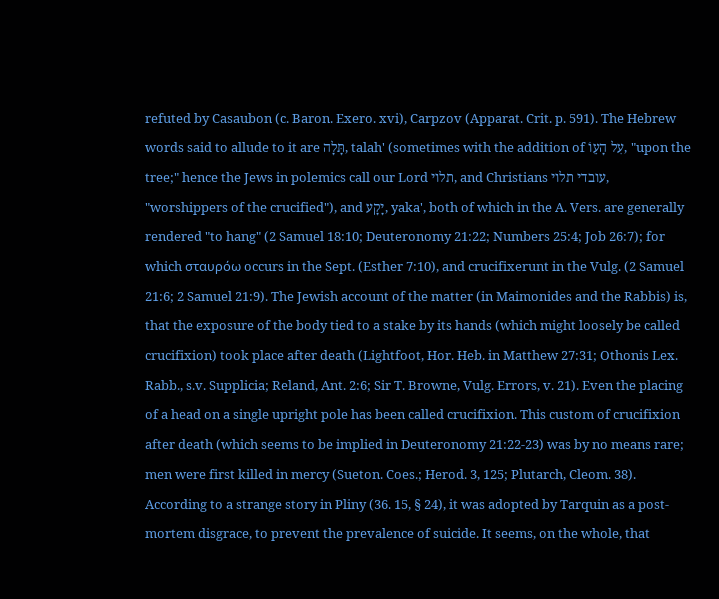refuted by Casaubon (c. Baron. Exero. xvi), Carpzov (Apparat. Crit. p. 591). The Hebrew words said to allude to it are תָּלָה, talah' (sometimes with the addition of עִל הָעֵוֹ, "upon the tree;" hence the Jews in polemics call our Lord תלוי, and Christians עובדי תלוי, "worshippers of the crucified"), and יָקָע, yaka', both of which in the A. Vers. are generally rendered "to hang" (2 Samuel 18:10; Deuteronomy 21:22; Numbers 25:4; Job 26:7); for which σταυρόω occurs in the Sept. (Esther 7:10), and crucifixerunt in the Vulg. (2 Samuel 21:6; 2 Samuel 21:9). The Jewish account of the matter (in Maimonides and the Rabbis) is, that the exposure of the body tied to a stake by its hands (which might loosely be called crucifixion) took place after death (Lightfoot, Hor. Heb. in Matthew 27:31; Othonis Lex. Rabb., s.v. Supplicia; Reland, Ant. 2:6; Sir T. Browne, Vulg. Errors, v. 21). Even the placing of a head on a single upright pole has been called crucifixion. This custom of crucifixion after death (which seems to be implied in Deuteronomy 21:22-23) was by no means rare; men were first killed in mercy (Sueton. Coes.; Herod. 3, 125; Plutarch, Cleom. 38). According to a strange story in Pliny (36. 15, § 24), it was adopted by Tarquin as a post- mortem disgrace, to prevent the prevalence of suicide. It seems, on the whole, that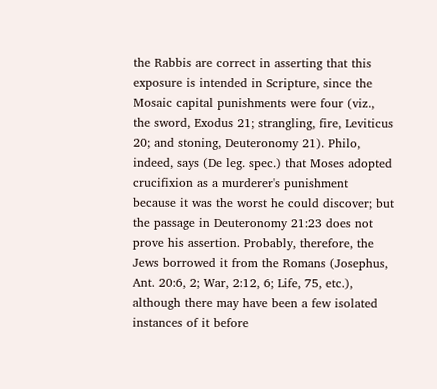the Rabbis are correct in asserting that this exposure is intended in Scripture, since the Mosaic capital punishments were four (viz., the sword, Exodus 21; strangling, fire, Leviticus 20; and stoning, Deuteronomy 21). Philo, indeed, says (De leg. spec.) that Moses adopted crucifixion as a murderer's punishment because it was the worst he could discover; but the passage in Deuteronomy 21:23 does not prove his assertion. Probably, therefore, the Jews borrowed it from the Romans (Josephus, Ant. 20:6, 2; War, 2:12, 6; Life, 75, etc.), although there may have been a few isolated instances of it before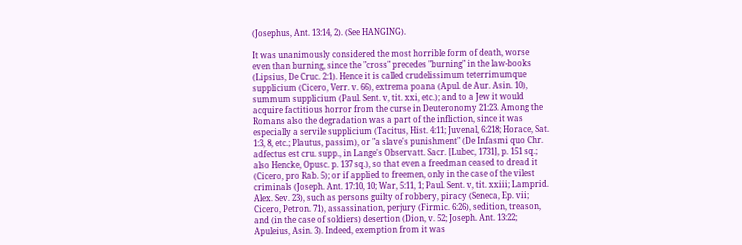(Josephus, Ant. 13:14, 2). (See HANGING).

It was unanimously considered the most horrible form of death, worse even than burning, since the "cross" precedes "burning" in the law-books (Lipsius, De Cruc. 2:1). Hence it is called crudelissimum teterrimumque supplicium (Cicero, Verr. v. 66), extrema poana (Apul. de Aur. Asin. 10), summum supplicium (Paul. Sent. v, tit. xxi, etc.); and to a Jew it would acquire factitious horror from the curse in Deuteronomy 21:23. Among the Romans also the degradation was a part of the infliction, since it was especially a servile supplicium (Tacitus, Hist. 4:11; Juvenal, 6:218; Horace, Sat. 1:3, 8, etc.; Plautus, passim), or "a slave's punishment" (De Infasmi quo Chr. adfectus est cru. supp., in Lange's Observatt. Sacr. [Lubec, 1731], p. 151 sq.; also Hencke, Opusc. p. 137 sq.), so that even a freedman ceased to dread it (Cicero, pro Rab. 5); or if applied to freemen, only in the case of the vilest criminals (Joseph. Ant. 17:10, 10; War, 5:11, 1; Paul. Sent. v, tit. xxiii; Lamprid. Alex. Sev. 23), such as persons guilty of robbery, piracy (Seneca, Ep. vii; Cicero, Petron. 71), assassination, perjury (Firmic. 6:26), sedition, treason, and (in the case of soldiers) desertion (Dion, v. 52; Joseph. Ant. 13:22; Apuleius, Asin. 3). Indeed, exemption from it was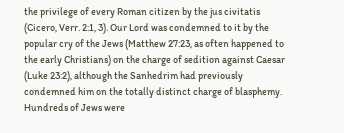the privilege of every Roman citizen by the jus civitatis (Cicero, Verr. 2:1, 3). Our Lord was condemned to it by the popular cry of the Jews (Matthew 27:23, as often happened to the early Christians) on the charge of sedition against Caesar (Luke 23:2), although the Sanhedrim had previously condemned him on the totally distinct charge of blasphemy. Hundreds of Jews were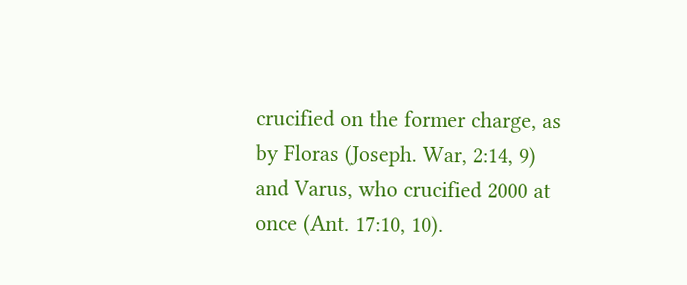crucified on the former charge, as by Floras (Joseph. War, 2:14, 9) and Varus, who crucified 2000 at once (Ant. 17:10, 10).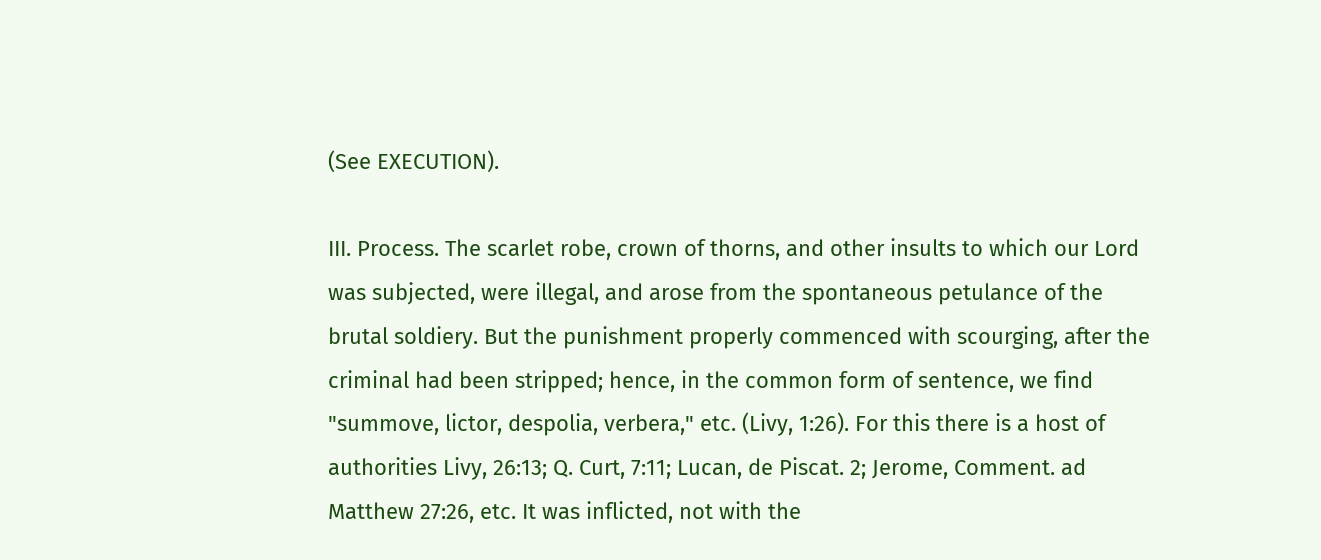(See EXECUTION).

III. Process. The scarlet robe, crown of thorns, and other insults to which our Lord was subjected, were illegal, and arose from the spontaneous petulance of the brutal soldiery. But the punishment properly commenced with scourging, after the criminal had been stripped; hence, in the common form of sentence, we find "summove, lictor, despolia, verbera," etc. (Livy, 1:26). For this there is a host of authorities Livy, 26:13; Q. Curt, 7:11; Lucan, de Piscat. 2; Jerome, Comment. ad Matthew 27:26, etc. It was inflicted, not with the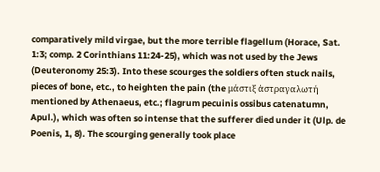comparatively mild virgae, but the more terrible flagellum (Horace, Sat. 1:3; comp. 2 Corinthians 11:24-25), which was not used by the Jews (Deuteronomy 25:3). Into these scourges the soldiers often stuck nails, pieces of bone, etc., to heighten the pain (the μάστιξ ἀστραγαλωτή mentioned by Athenaeus, etc.; flagrum pecuinis ossibus catenatumn, Apul.), which was often so intense that the sufferer died under it (Ulp. de Poenis, 1, 8). The scourging generally took place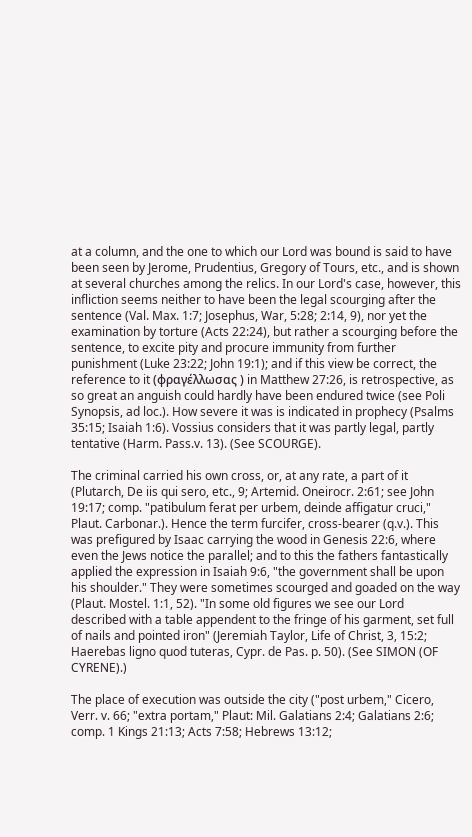at a column, and the one to which our Lord was bound is said to have been seen by Jerome, Prudentius, Gregory of Tours, etc., and is shown at several churches among the relics. In our Lord's case, however, this infliction seems neither to have been the legal scourging after the sentence (Val. Max. 1:7; Josephus, War, 5:28; 2:14, 9), nor yet the examination by torture (Acts 22:24), but rather a scourging before the sentence, to excite pity and procure immunity from further punishment (Luke 23:22; John 19:1); and if this view be correct, the reference to it (φραγέλλωσας ) in Matthew 27:26, is retrospective, as so great an anguish could hardly have been endured twice (see Poli Synopsis, ad loc.). How severe it was is indicated in prophecy (Psalms 35:15; Isaiah 1:6). Vossius considers that it was partly legal, partly tentative (Harm. Pass.v. 13). (See SCOURGE).

The criminal carried his own cross, or, at any rate, a part of it (Plutarch, De iis qui sero, etc., 9; Artemid. Oneirocr. 2:61; see John 19:17; comp. "patibulum ferat per urbem, deinde affigatur cruci," Plaut. Carbonar.). Hence the term furcifer, cross-bearer (q.v.). This was prefigured by Isaac carrying the wood in Genesis 22:6, where even the Jews notice the parallel; and to this the fathers fantastically applied the expression in Isaiah 9:6, "the government shall be upon his shoulder." They were sometimes scourged and goaded on the way (Plaut. Mostel. 1:1, 52). "In some old figures we see our Lord described with a table appendent to the fringe of his garment, set full of nails and pointed iron" (Jeremiah Taylor, Life of Christ, 3, 15:2; Haerebas ligno quod tuteras, Cypr. de Pas. p. 50). (See SIMON (OF CYRENE).)

The place of execution was outside the city ("post urbem," Cicero, Verr. v. 66; "extra portam," Plaut: Mil. Galatians 2:4; Galatians 2:6; comp. 1 Kings 21:13; Acts 7:58; Hebrews 13:12;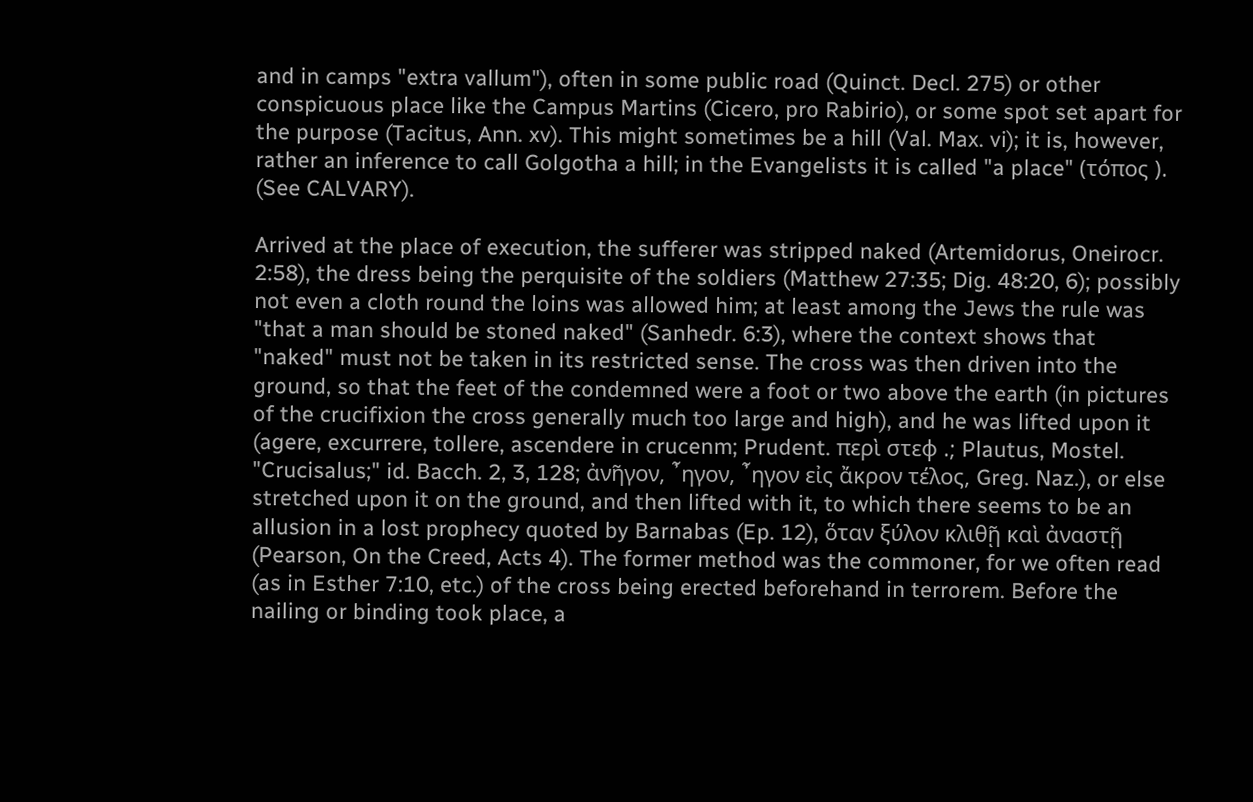and in camps "extra vallum"), often in some public road (Quinct. Decl. 275) or other conspicuous place like the Campus Martins (Cicero, pro Rabirio), or some spot set apart for the purpose (Tacitus, Ann. xv). This might sometimes be a hill (Val. Max. vi); it is, however, rather an inference to call Golgotha a hill; in the Evangelists it is called "a place" (τόπος ). (See CALVARY).

Arrived at the place of execution, the sufferer was stripped naked (Artemidorus, Oneirocr. 2:58), the dress being the perquisite of the soldiers (Matthew 27:35; Dig. 48:20, 6); possibly not even a cloth round the loins was allowed him; at least among the Jews the rule was "that a man should be stoned naked" (Sanhedr. 6:3), where the context shows that "naked" must not be taken in its restricted sense. The cross was then driven into the ground, so that the feet of the condemned were a foot or two above the earth (in pictures of the crucifixion the cross generally much too large and high), and he was lifted upon it (agere, excurrere, tollere, ascendere in crucenm; Prudent. περὶ στεφ .; Plautus, Mostel. "Crucisalus;" id. Bacch. 2, 3, 128; ἀνῆγον, ῏ηγον, ῏ηγον εἰς ἄκρον τέλος, Greg. Naz.), or else stretched upon it on the ground, and then lifted with it, to which there seems to be an allusion in a lost prophecy quoted by Barnabas (Ep. 12), ὅταν ξύλον κλιθῇ καὶ ἀναστῇ (Pearson, On the Creed, Acts 4). The former method was the commoner, for we often read (as in Esther 7:10, etc.) of the cross being erected beforehand in terrorem. Before the nailing or binding took place, a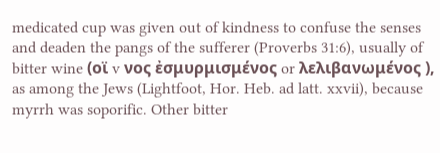medicated cup was given out of kindness to confuse the senses and deaden the pangs of the sufferer (Proverbs 31:6), usually of bitter wine (οϊ v νος ἐσμυρμισμένος or λελιβανωμένος ), as among the Jews (Lightfoot, Hor. Heb. ad latt. xxvii), because myrrh was soporific. Other bitter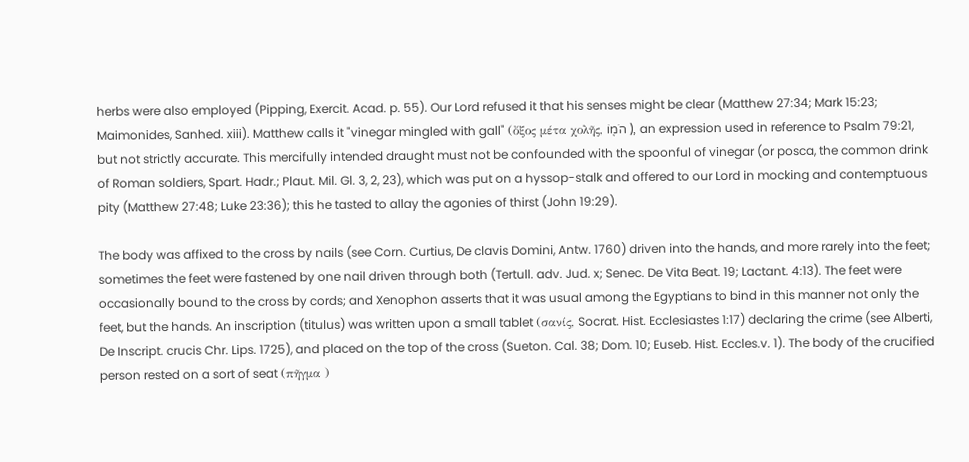herbs were also employed (Pipping, Exercit. Acad. p. 55). Our Lord refused it that his senses might be clear (Matthew 27:34; Mark 15:23; Maimonides, Sanhed. xiii). Matthew calls it "vinegar mingled with gall" (ὄξος μέτα χολῆς, הֹמֶוֹ ), an expression used in reference to Psalm 79:21, but not strictly accurate. This mercifully intended draught must not be confounded with the spoonful of vinegar (or posca, the common drink of Roman soldiers, Spart. Hadr.; Plaut. Mil. Gl. 3, 2, 23), which was put on a hyssop-stalk and offered to our Lord in mocking and contemptuous pity (Matthew 27:48; Luke 23:36); this he tasted to allay the agonies of thirst (John 19:29).

The body was affixed to the cross by nails (see Corn. Curtius, De clavis Domini, Antw. 1760) driven into the hands, and more rarely into the feet; sometimes the feet were fastened by one nail driven through both (Tertull. adv. Jud. x; Senec. De Vita Beat. 19; Lactant. 4:13). The feet were occasionally bound to the cross by cords; and Xenophon asserts that it was usual among the Egyptians to bind in this manner not only the feet, but the hands. An inscription (titulus) was written upon a small tablet (σανίς, Socrat. Hist. Ecclesiastes 1:17) declaring the crime (see Alberti, De Inscript. crucis Chr. Lips. 1725), and placed on the top of the cross (Sueton. Cal. 38; Dom. 10; Euseb. Hist. Eccles.v. 1). The body of the crucified person rested on a sort of seat (πῆγμα )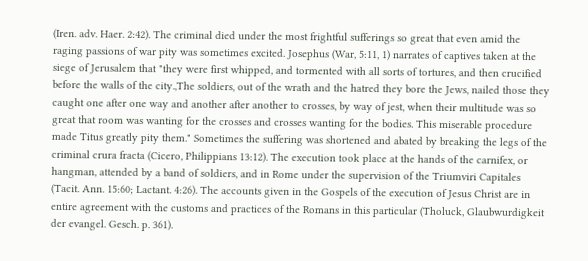(Iren. adv. Haer. 2:42). The criminal died under the most frightful sufferings so great that even amid the raging passions of war pity was sometimes excited. Josephus (War, 5:11, 1) narrates of captives taken at the siege of Jerusalem that "they were first whipped, and tormented with all sorts of tortures, and then crucified before the walls of the city.,The soldiers, out of the wrath and the hatred they bore the Jews, nailed those they caught one after one way and another after another to crosses, by way of jest, when their multitude was so great that room was wanting for the crosses and crosses wanting for the bodies. This miserable procedure made Titus greatly pity them." Sometimes the suffering was shortened and abated by breaking the legs of the criminal crura fracta (Cicero, Philippians 13:12). The execution took place at the hands of the carnifex, or hangman, attended by a band of soldiers, and in Rome under the supervision of the Triumviri Capitales (Tacit. Ann. 15:60; Lactant. 4:26). The accounts given in the Gospels of the execution of Jesus Christ are in entire agreement with the customs and practices of the Romans in this particular (Tholuck, Glaubwurdigkeit der evangel. Gesch. p. 361).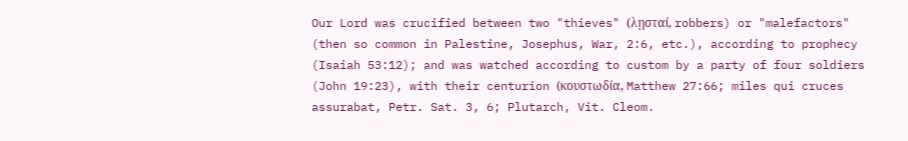Our Lord was crucified between two "thieves" (λῃσταί, robbers) or "malefactors" (then so common in Palestine, Josephus, War, 2:6, etc.), according to prophecy (Isaiah 53:12); and was watched according to custom by a party of four soldiers (John 19:23), with their centurion (κουστωδία, Matthew 27:66; miles qui cruces assurabat, Petr. Sat. 3, 6; Plutarch, Vit. Cleom.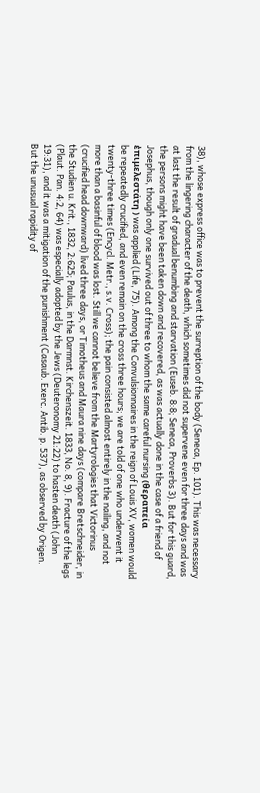38), whose express office was to prevent the surreption of the body (Seneca, Ep. 101). This was necessary from the lingering character of the death, which sometimes did not supervene even for three days and was at last the result of gradual benumbing and starvation (Euseb. 8:8; Seneca, Proverbs 3). But for this guard, the persons might have been taken down and recovered, as was actually done in the case of a friend of Josephus, though only one survived out of three to whom the same careful nursing (θεραπεία ἐπιμελεστάτη ) was applied (Life, 75). Among the Convulsionnaires in the reign of Louis XV, women would be repeatedly crucified, and even remain on the cross three hours; we are told of one who underwent it twenty-three times (Encycl. Metr., s.v. Cross); the pain consisted almost entirely in the nailing, and not more than a basinful of blood was lost. Still we cannot believe from the Martyrologies that Victorinus (crucified head downward) lived three days, or Timotheus and Maura nine days (compare Bretschneider, in the Studien u. Krit., 1832, 2:625; Paulus, in the Darmnst. Kirchenszeit. 1833, No. 8, 9). Fracture of the legs (Plaut. Pan. 4:2, 64) was especially adopted by the Jews (Deuteronomy 21:22) to hasten death (John 19:31), and it was a mitigation of the punishment (Casaub. Exerc. Antib. p. 537), as observed by Origen. But the unusual rapidity of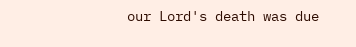our Lord's death was due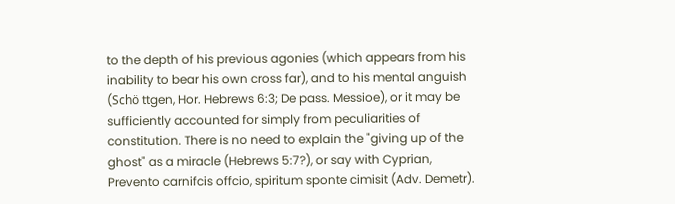to the depth of his previous agonies (which appears from his inability to bear his own cross far), and to his mental anguish (Schö ttgen, Hor. Hebrews 6:3; De pass. Messioe), or it may be sufficiently accounted for simply from peculiarities of constitution. There is no need to explain the "giving up of the ghost" as a miracle (Hebrews 5:7?), or say with Cyprian, Prevento carnifcis offcio, spiritum sponte cimisit (Adv. Demetr).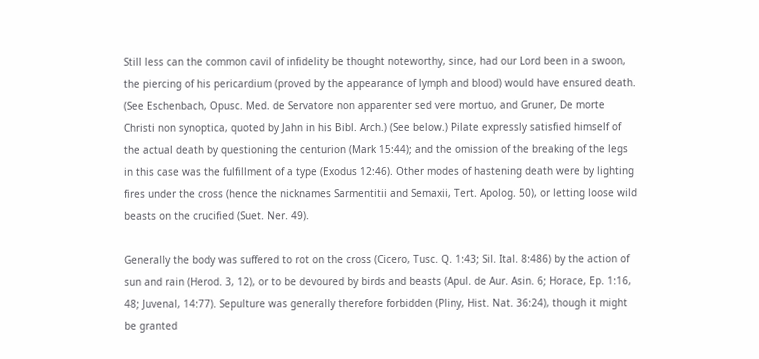Still less can the common cavil of infidelity be thought noteworthy, since, had our Lord been in a swoon, the piercing of his pericardium (proved by the appearance of lymph and blood) would have ensured death. (See Eschenbach, Opusc. Med. de Servatore non apparenter sed vere mortuo, and Gruner, De morte Christi non synoptica, quoted by Jahn in his Bibl. Arch.) (See below.) Pilate expressly satisfied himself of the actual death by questioning the centurion (Mark 15:44); and the omission of the breaking of the legs in this case was the fulfillment of a type (Exodus 12:46). Other modes of hastening death were by lighting fires under the cross (hence the nicknames Sarmentitii and Semaxii, Tert. Apolog. 50), or letting loose wild beasts on the crucified (Suet. Ner. 49).

Generally the body was suffered to rot on the cross (Cicero, Tusc. Q. 1:43; Sil. Ital. 8:486) by the action of sun and rain (Herod. 3, 12), or to be devoured by birds and beasts (Apul. de Aur. Asin. 6; Horace, Ep. 1:16, 48; Juvenal, 14:77). Sepulture was generally therefore forbidden (Pliny, Hist. Nat. 36:24), though it might be granted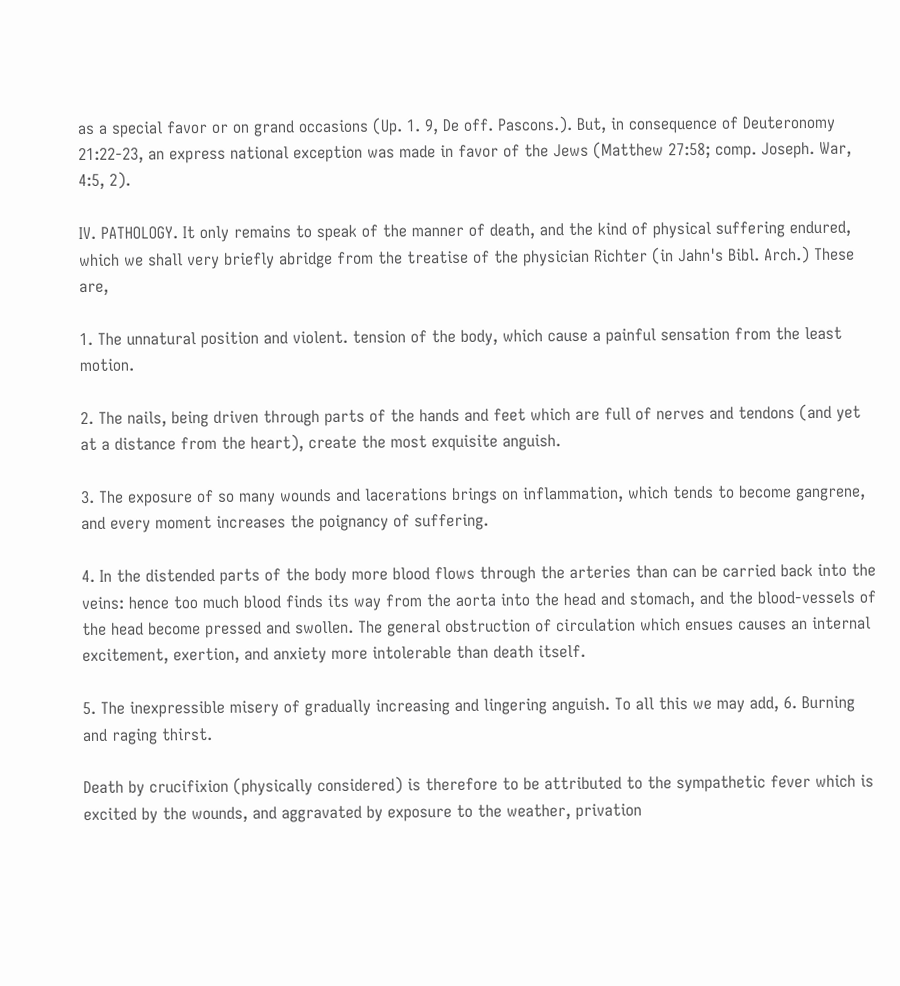as a special favor or on grand occasions (Up. 1. 9, De off. Pascons.). But, in consequence of Deuteronomy 21:22-23, an express national exception was made in favor of the Jews (Matthew 27:58; comp. Joseph. War, 4:5, 2).

IV. PATHOLOGY. It only remains to speak of the manner of death, and the kind of physical suffering endured, which we shall very briefly abridge from the treatise of the physician Richter (in Jahn's Bibl. Arch.) These are,

1. The unnatural position and violent. tension of the body, which cause a painful sensation from the least motion.

2. The nails, being driven through parts of the hands and feet which are full of nerves and tendons (and yet at a distance from the heart), create the most exquisite anguish.

3. The exposure of so many wounds and lacerations brings on inflammation, which tends to become gangrene, and every moment increases the poignancy of suffering.

4. In the distended parts of the body more blood flows through the arteries than can be carried back into the veins: hence too much blood finds its way from the aorta into the head and stomach, and the blood-vessels of the head become pressed and swollen. The general obstruction of circulation which ensues causes an internal excitement, exertion, and anxiety more intolerable than death itself.

5. The inexpressible misery of gradually increasing and lingering anguish. To all this we may add, 6. Burning and raging thirst.

Death by crucifixion (physically considered) is therefore to be attributed to the sympathetic fever which is excited by the wounds, and aggravated by exposure to the weather, privation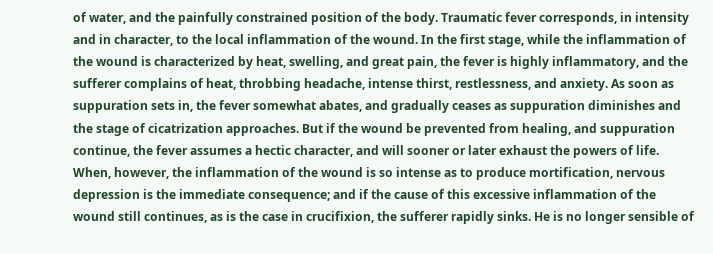of water, and the painfully constrained position of the body. Traumatic fever corresponds, in intensity and in character, to the local inflammation of the wound. In the first stage, while the inflammation of the wound is characterized by heat, swelling, and great pain, the fever is highly inflammatory, and the sufferer complains of heat, throbbing headache, intense thirst, restlessness, and anxiety. As soon as suppuration sets in, the fever somewhat abates, and gradually ceases as suppuration diminishes and the stage of cicatrization approaches. But if the wound be prevented from healing, and suppuration continue, the fever assumes a hectic character, and will sooner or later exhaust the powers of life. When, however, the inflammation of the wound is so intense as to produce mortification, nervous depression is the immediate consequence; and if the cause of this excessive inflammation of the wound still continues, as is the case in crucifixion, the sufferer rapidly sinks. He is no longer sensible of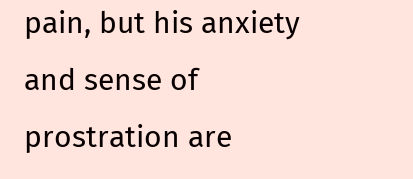pain, but his anxiety and sense of prostration are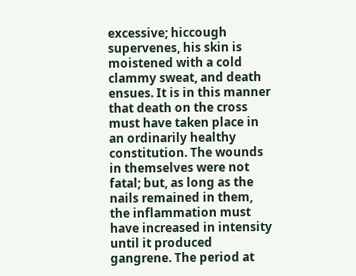excessive; hiccough supervenes, his skin is moistened with a cold clammy sweat, and death ensues. It is in this manner that death on the cross must have taken place in an ordinarily healthy constitution. The wounds in themselves were not fatal; but, as long as the nails remained in them, the inflammation must have increased in intensity until it produced gangrene. The period at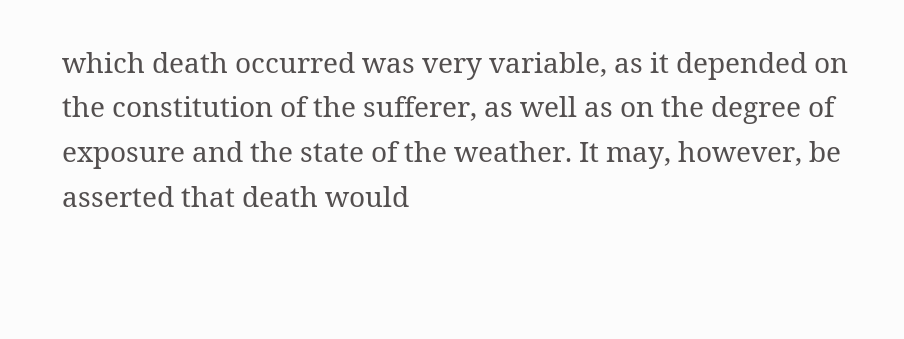which death occurred was very variable, as it depended on the constitution of the sufferer, as well as on the degree of exposure and the state of the weather. It may, however, be asserted that death would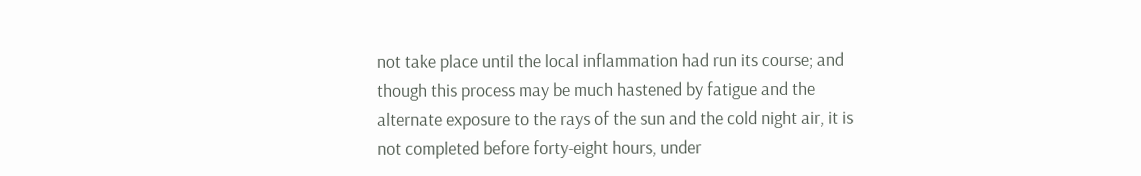not take place until the local inflammation had run its course; and though this process may be much hastened by fatigue and the alternate exposure to the rays of the sun and the cold night air, it is not completed before forty-eight hours, under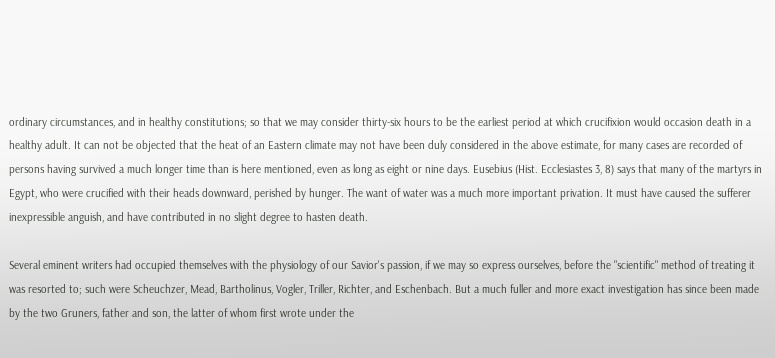ordinary circumstances, and in healthy constitutions; so that we may consider thirty-six hours to be the earliest period at which crucifixion would occasion death in a healthy adult. It can not be objected that the heat of an Eastern climate may not have been duly considered in the above estimate, for many cases are recorded of persons having survived a much longer time than is here mentioned, even as long as eight or nine days. Eusebius (Hist. Ecclesiastes 3, 8) says that many of the martyrs in Egypt, who were crucified with their heads downward, perished by hunger. The want of water was a much more important privation. It must have caused the sufferer inexpressible anguish, and have contributed in no slight degree to hasten death.

Several eminent writers had occupied themselves with the physiology of our Savior's passion, if we may so express ourselves, before the "scientific" method of treating it was resorted to; such were Scheuchzer, Mead, Bartholinus, Vogler, Triller, Richter, and Eschenbach. But a much fuller and more exact investigation has since been made by the two Gruners, father and son, the latter of whom first wrote under the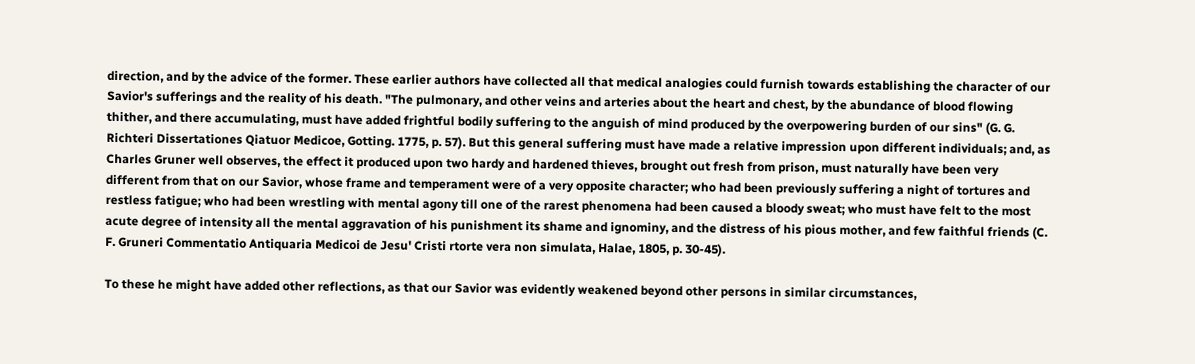direction, and by the advice of the former. These earlier authors have collected all that medical analogies could furnish towards establishing the character of our Savior's sufferings and the reality of his death. "The pulmonary, and other veins and arteries about the heart and chest, by the abundance of blood flowing thither, and there accumulating, must have added frightful bodily suffering to the anguish of mind produced by the overpowering burden of our sins" (G. G. Richteri Dissertationes Qiatuor Medicoe, Gotting. 1775, p. 57). But this general suffering must have made a relative impression upon different individuals; and, as Charles Gruner well observes, the effect it produced upon two hardy and hardened thieves, brought out fresh from prison, must naturally have been very different from that on our Savior, whose frame and temperament were of a very opposite character; who had been previously suffering a night of tortures and restless fatigue; who had been wrestling with mental agony till one of the rarest phenomena had been caused a bloody sweat; who must have felt to the most acute degree of intensity all the mental aggravation of his punishment its shame and ignominy, and the distress of his pious mother, and few faithful friends (C. F. Gruneri Commentatio Antiquaria Medicoi de Jesu' Cristi rtorte vera non simulata, Halae, 1805, p. 30-45).

To these he might have added other reflections, as that our Savior was evidently weakened beyond other persons in similar circumstances,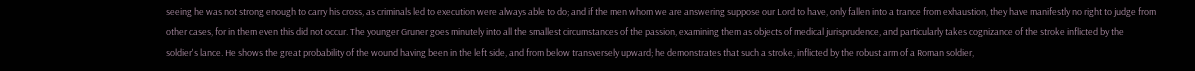seeing he was not strong enough to carry his cross, as criminals led to execution were always able to do; and if the men whom we are answering suppose our Lord to have, only fallen into a trance from exhaustion, they have manifestly no right to judge from other cases, for in them even this did not occur. The younger Gruner goes minutely into all the smallest circumstances of the passion, examining them as objects of medical jurisprudence, and particularly takes cognizance of the stroke inflicted by the soldier's lance. He shows the great probability of the wound having been in the left side, and from below transversely upward; he demonstrates that such a stroke, inflicted by the robust arm of a Roman soldier,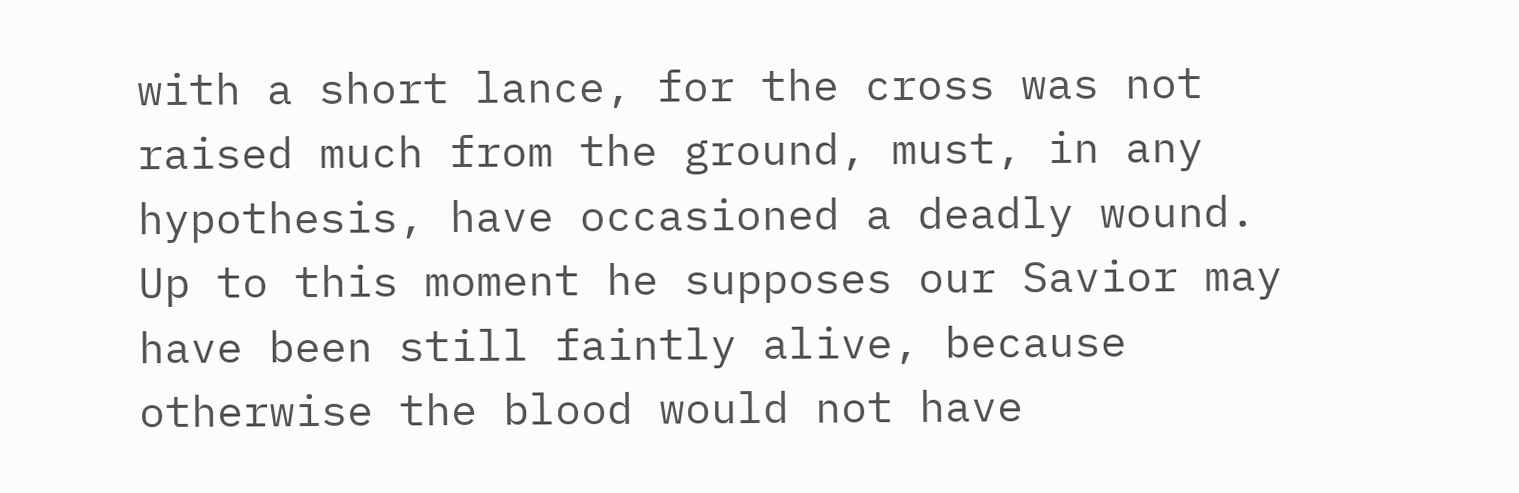with a short lance, for the cross was not raised much from the ground, must, in any hypothesis, have occasioned a deadly wound. Up to this moment he supposes our Savior may have been still faintly alive, because otherwise the blood would not have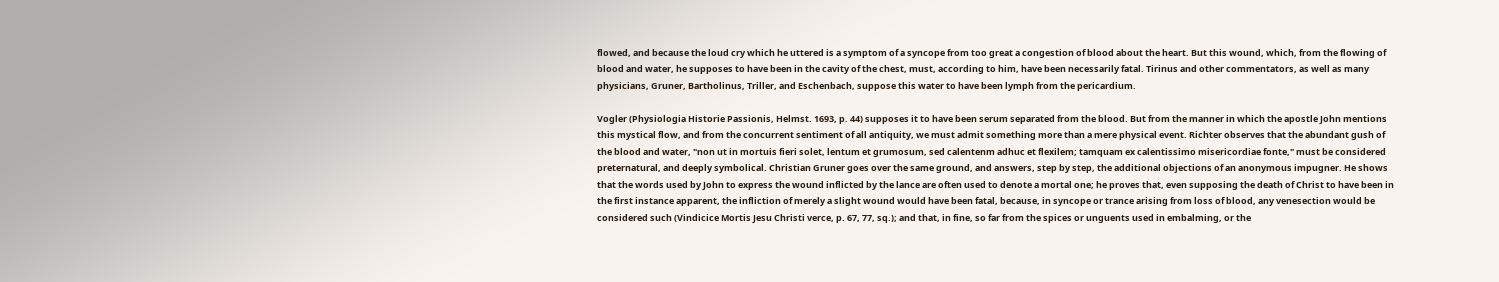flowed, and because the loud cry which he uttered is a symptom of a syncope from too great a congestion of blood about the heart. But this wound, which, from the flowing of blood and water, he supposes to have been in the cavity of the chest, must, according to him, have been necessarily fatal. Tirinus and other commentators, as well as many physicians, Gruner, Bartholinus, Triller, and Eschenbach, suppose this water to have been lymph from the pericardium.

Vogler (Physiologia Historie Passionis, Helmst. 1693, p. 44) supposes it to have been serum separated from the blood. But from the manner in which the apostle John mentions this mystical flow, and from the concurrent sentiment of all antiquity, we must admit something more than a mere physical event. Richter observes that the abundant gush of the blood and water, "non ut in mortuis fieri solet, lentum et grumosum, sed calentenm adhuc et flexilem; tamquam ex calentissimo misericordiae fonte," must be considered preternatural, and deeply symbolical. Christian Gruner goes over the same ground, and answers, step by step, the additional objections of an anonymous impugner. He shows that the words used by John to express the wound inflicted by the lance are often used to denote a mortal one; he proves that, even supposing the death of Christ to have been in the first instance apparent, the infliction of merely a slight wound would have been fatal, because, in syncope or trance arising from loss of blood, any venesection would be considered such (Vindicice Mortis Jesu Christi verce, p. 67, 77, sq.); and that, in fine, so far from the spices or unguents used in embalming, or the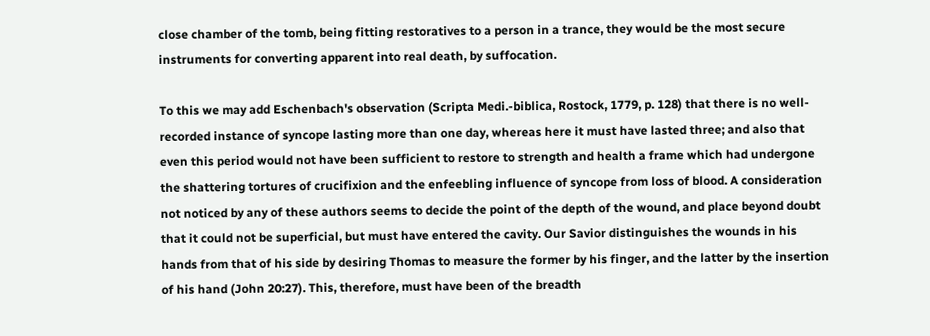close chamber of the tomb, being fitting restoratives to a person in a trance, they would be the most secure instruments for converting apparent into real death, by suffocation.

To this we may add Eschenbach's observation (Scripta Medi.-biblica, Rostock, 1779, p. 128) that there is no well-recorded instance of syncope lasting more than one day, whereas here it must have lasted three; and also that even this period would not have been sufficient to restore to strength and health a frame which had undergone the shattering tortures of crucifixion and the enfeebling influence of syncope from loss of blood. A consideration not noticed by any of these authors seems to decide the point of the depth of the wound, and place beyond doubt that it could not be superficial, but must have entered the cavity. Our Savior distinguishes the wounds in his hands from that of his side by desiring Thomas to measure the former by his finger, and the latter by the insertion of his hand (John 20:27). This, therefore, must have been of the breadth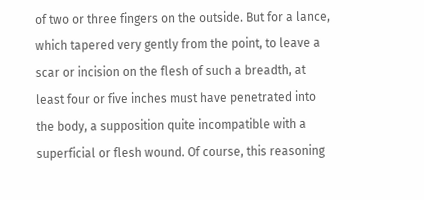of two or three fingers on the outside. But for a lance, which tapered very gently from the point, to leave a scar or incision on the flesh of such a breadth, at least four or five inches must have penetrated into the body, a supposition quite incompatible with a superficial or flesh wound. Of course, this reasoning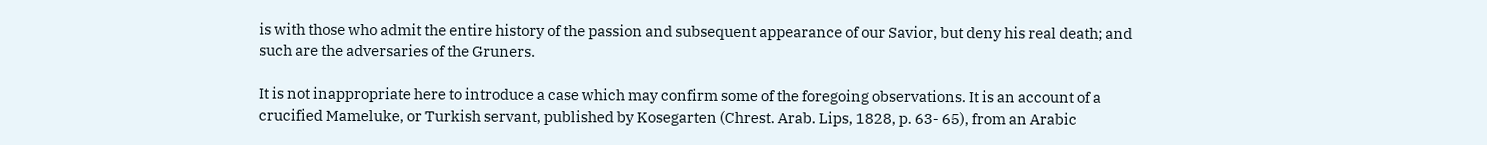is with those who admit the entire history of the passion and subsequent appearance of our Savior, but deny his real death; and such are the adversaries of the Gruners.

It is not inappropriate here to introduce a case which may confirm some of the foregoing observations. It is an account of a crucified Mameluke, or Turkish servant, published by Kosegarten (Chrest. Arab. Lips, 1828, p. 63- 65), from an Arabic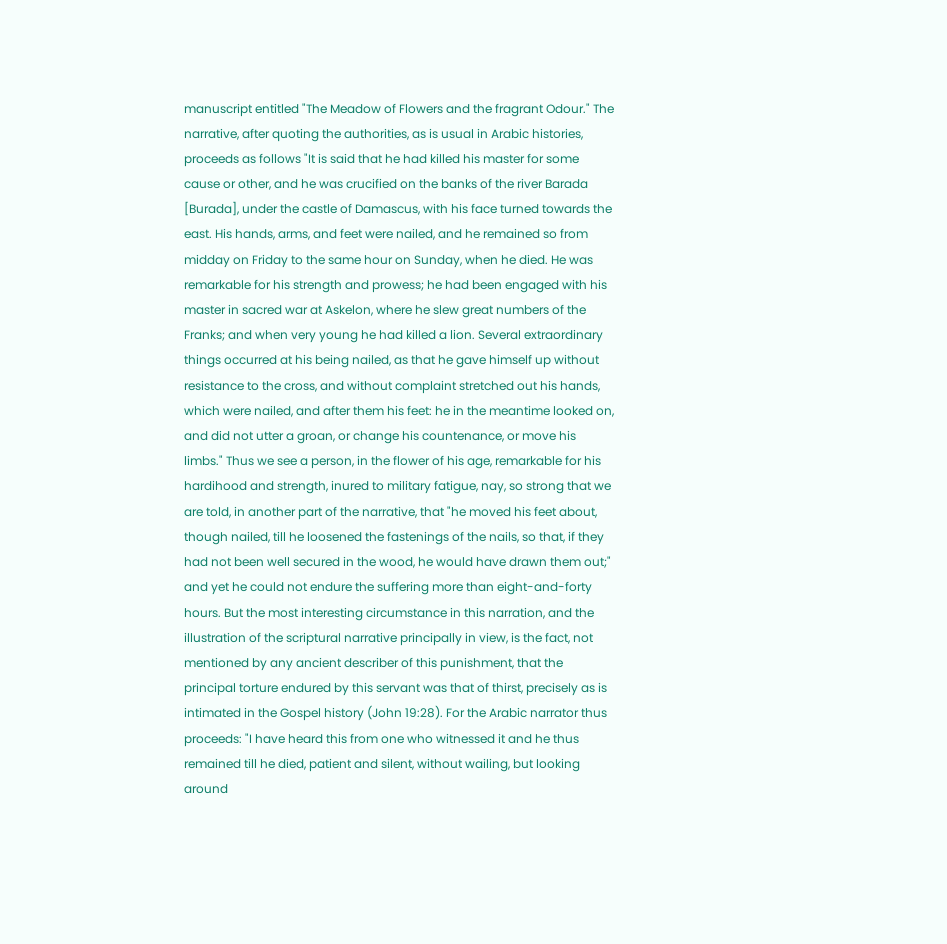manuscript entitled "The Meadow of Flowers and the fragrant Odour." The narrative, after quoting the authorities, as is usual in Arabic histories, proceeds as follows "It is said that he had killed his master for some cause or other, and he was crucified on the banks of the river Barada [Burada], under the castle of Damascus, with his face turned towards the east. His hands, arms, and feet were nailed, and he remained so from midday on Friday to the same hour on Sunday, when he died. He was remarkable for his strength and prowess; he had been engaged with his master in sacred war at Askelon, where he slew great numbers of the Franks; and when very young he had killed a lion. Several extraordinary things occurred at his being nailed, as that he gave himself up without resistance to the cross, and without complaint stretched out his hands, which were nailed, and after them his feet: he in the meantime looked on, and did not utter a groan, or change his countenance, or move his limbs." Thus we see a person, in the flower of his age, remarkable for his hardihood and strength, inured to military fatigue, nay, so strong that we are told, in another part of the narrative, that "he moved his feet about, though nailed, till he loosened the fastenings of the nails, so that, if they had not been well secured in the wood, he would have drawn them out;" and yet he could not endure the suffering more than eight-and-forty hours. But the most interesting circumstance in this narration, and the illustration of the scriptural narrative principally in view, is the fact, not mentioned by any ancient describer of this punishment, that the principal torture endured by this servant was that of thirst, precisely as is intimated in the Gospel history (John 19:28). For the Arabic narrator thus proceeds: "I have heard this from one who witnessed it and he thus remained till he died, patient and silent, without wailing, but looking around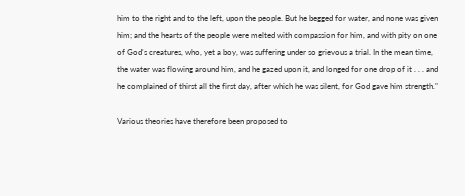him to the right and to the left, upon the people. But he begged for water, and none was given him; and the hearts of the people were melted with compassion for him, and with pity on one of God's creatures, who, yet a boy, was suffering under so grievous a trial. In the mean time, the water was flowing around him, and he gazed upon it, and longed for one drop of it . . . and he complained of thirst all the first day, after which he was silent, for God gave him strength."

Various theories have therefore been proposed to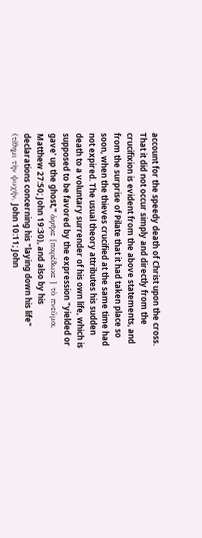account for the speedy death of Christ upon the cross. That it did not occur simply and directly from the crucifixion is evident from the above statements, and from the surprise of Pilate that it had taken place so soon, when the thieves crucified at the same time had not expired. The usual theory attributes his sudden death to a voluntary surrender of his own life, which is supposed to be favored by the expression "yielded or gave' up the ghost," ἀφῆκε [παρέδωκε ] τὸ πνεῦμα, Matthew 27:50; John 19:30), and also by his declarations concerning his "laying down his life" (τίθημι τὴν ψυχήν, John 10:11; John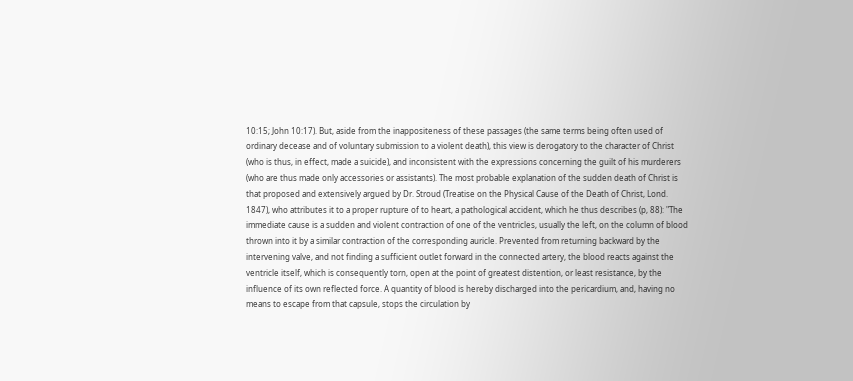10:15; John 10:17). But, aside from the inappositeness of these passages (the same terms being often used of ordinary decease and of voluntary submission to a violent death), this view is derogatory to the character of Christ (who is thus, in effect, made a suicide), and inconsistent with the expressions concerning the guilt of his murderers (who are thus made only accessories or assistants). The most probable explanation of the sudden death of Christ is that proposed and extensively argued by Dr. Stroud (Treatise on the Physical Cause of the Death of Christ, Lond. 1847), who attributes it to a proper rupture of to heart, a pathological accident, which he thus describes (p, 88): "The immediate cause is a sudden and violent contraction of one of the ventricles, usually the left, on the column of blood thrown into it by a similar contraction of the corresponding auricle. Prevented from returning backward by the intervening valve, and not finding a sufficient outlet forward in the connected artery, the blood reacts against the ventricle itself, which is consequently torn, open at the point of greatest distention, or least resistance, by the influence of its own reflected force. A quantity of blood is hereby discharged into the pericardium, and, having no means to escape from that capsule, stops the circulation by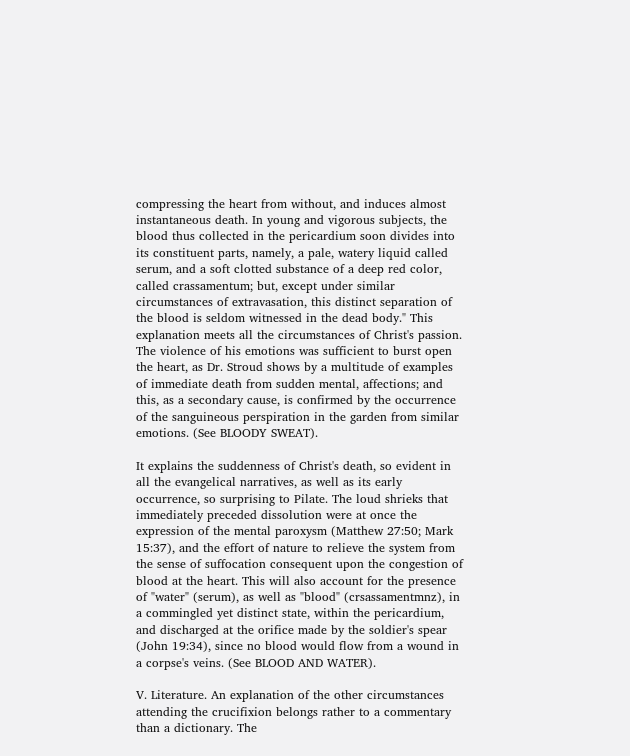compressing the heart from without, and induces almost instantaneous death. In young and vigorous subjects, the blood thus collected in the pericardium soon divides into its constituent parts, namely, a pale, watery liquid called serum, and a soft clotted substance of a deep red color, called crassamentum; but, except under similar circumstances of extravasation, this distinct separation of the blood is seldom witnessed in the dead body." This explanation meets all the circumstances of Christ's passion. The violence of his emotions was sufficient to burst open the heart, as Dr. Stroud shows by a multitude of examples of immediate death from sudden mental, affections; and this, as a secondary cause, is confirmed by the occurrence of the sanguineous perspiration in the garden from similar emotions. (See BLOODY SWEAT).

It explains the suddenness of Christ's death, so evident in all the evangelical narratives, as well as its early occurrence, so surprising to Pilate. The loud shrieks that immediately preceded dissolution were at once the expression of the mental paroxysm (Matthew 27:50; Mark 15:37), and the effort of nature to relieve the system from the sense of suffocation consequent upon the congestion of blood at the heart. This will also account for the presence of "water" (serum), as well as "blood" (crsassamentmnz), in a commingled yet distinct state, within the pericardium, and discharged at the orifice made by the soldier's spear (John 19:34), since no blood would flow from a wound in a corpse's veins. (See BLOOD AND WATER).

V. Literature. An explanation of the other circumstances attending the crucifixion belongs rather to a commentary than a dictionary. The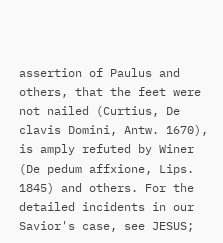assertion of Paulus and others, that the feet were not nailed (Curtius, De clavis Domini, Antw. 1670), is amply refuted by Winer (De pedum affxione, Lips. 1845) and others. For the detailed incidents in our Savior's case, see JESUS;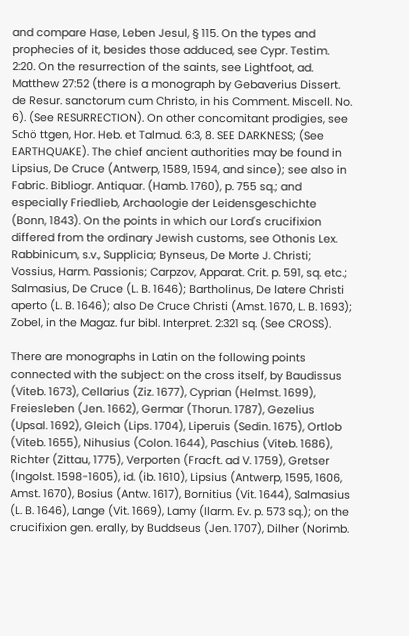and compare Hase, Leben Jesul, § 115. On the types and prophecies of it, besides those adduced, see Cypr. Testim. 2:20. On the resurrection of the saints, see Lightfoot, ad. Matthew 27:52 (there is a monograph by Gebaverius Dissert. de Resur. sanctorum cum Christo, in his Comment. Miscell. No. 6). (See RESURRECTION). On other concomitant prodigies, see Schö ttgen, Hor. Heb. et Talmud. 6:3, 8. SEE DARKNESS; (See EARTHQUAKE). The chief ancient authorities may be found in Lipsius, De Cruce (Antwerp, 1589, 1594, and since); see also in Fabric. Bibliogr. Antiquar. (Hamb. 1760), p. 755 sq.; and especially Friedlieb, Archaologie der Leidensgeschichte (Bonn, 1843). On the points in which our Lord's crucifixion differed from the ordinary Jewish customs, see Othonis Lex. Rabbinicum, s.v., Supplicia; Bynseus, De Morte J. Christi; Vossius, Harm. Passionis; Carpzov, Apparat. Crit. p. 591, sq. etc.; Salmasius, De Cruce (L. B. 1646); Bartholinus, De latere Christi aperto (L. B. 1646); also De Cruce Christi (Amst. 1670, L. B. 1693); Zobel, in the Magaz. fur bibl. Interpret. 2:321 sq. (See CROSS).

There are monographs in Latin on the following points connected with the subject: on the cross itself, by Baudissus (Viteb. 1673), Cellarius (Ziz. 1677), Cyprian (Helmst. 1699), Freiesleben (Jen. 1662), Germar (Thorun. 1787), Gezelius (Upsal. 1692), Gleich (Lips. 1704), Liperuis (Sedin. 1675), Ortlob (Viteb. 1655), Nihusius (Colon. 1644), Paschius (Viteb. 1686), Richter (Zittau, 1775), Verporten (Fracft. ad V. 1759), Gretser (Ingolst. 1598-1605), id. (ib. 1610), Lipsius (Antwerp, 1595, 1606, Amst. 1670), Bosius (Antw. 1617), Bornitius (Vit. 1644), Salmasius (L. B. 1646), Lange (Vit. 1669), Lamy (Ilarm. Ev. p. 573 sq.); on the crucifixion gen. erally, by Buddseus (Jen. 1707), Dilher (Norimb.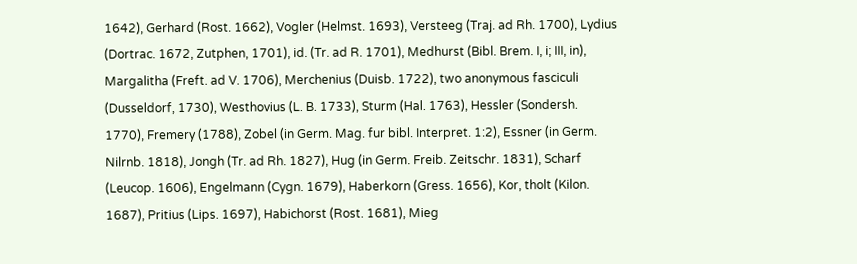1642), Gerhard (Rost. 1662), Vogler (Helmst. 1693), Versteeg (Traj. ad Rh. 1700), Lydius (Dortrac. 1672, Zutphen, 1701), id. (Tr. ad R. 1701), Medhurst (Bibl. Brem. I, i; III, in), Margalitha (Freft. ad V. 1706), Merchenius (Duisb. 1722), two anonymous fasciculi (Dusseldorf, 1730), Westhovius (L. B. 1733), Sturm (Hal. 1763), Hessler (Sondersh. 1770), Fremery (1788), Zobel (in Germ. Mag. fur bibl. Interpret. 1:2), Essner (in Germ. Nilrnb. 1818), Jongh (Tr. ad Rh. 1827), Hug (in Germ. Freib. Zeitschr. 1831), Scharf (Leucop. 1606), Engelmann (Cygn. 1679), Haberkorn (Gress. 1656), Kor, tholt (Kilon. 1687), Pritius (Lips. 1697), Habichorst (Rost. 1681), Mieg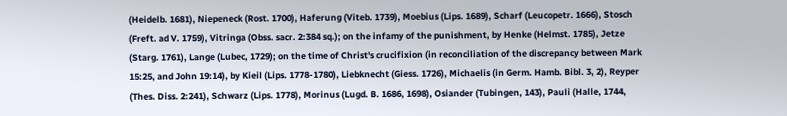(Heidelb. 1681), Niepeneck (Rost. 1700), Haferung (Viteb. 1739), Moebius (Lips. 1689), Scharf (Leucopetr. 1666), Stosch (Freft. ad V. 1759), Vitringa (Obss. sacr. 2:384 sq.); on the infamy of the punishment, by Henke (Helmst. 1785), Jetze (Starg. 1761), Lange (Lubec, 1729); on the time of Christ's crucifixion (in reconciliation of the discrepancy between Mark 15:25, and John 19:14), by Kieil (Lips. 1778-1780), Liebknecht (Giess. 1726), Michaelis (in Germ. Hamb. Bibl. 3, 2), Reyper (Thes. Diss. 2:241), Schwarz (Lips. 1778), Morinus (Lugd. B. 1686, 1698), Osiander (Tubingen, 143), Pauli (Halle, 1744,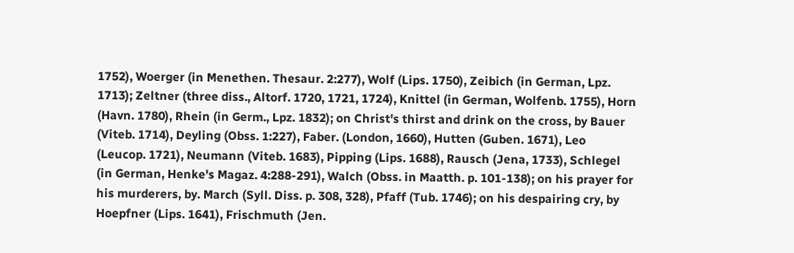1752), Woerger (in Menethen. Thesaur. 2:277), Wolf (Lips. 1750), Zeibich (in German, Lpz. 1713); Zeltner (three diss., Altorf. 1720, 1721, 1724), Knittel (in German, Wolfenb. 1755), Horn (Havn. 1780), Rhein (in Germ., Lpz. 1832); on Christ's thirst and drink on the cross, by Bauer (Viteb. 1714), Deyling (Obss. 1:227), Faber. (London, 1660), Hutten (Guben. 1671), Leo (Leucop. 1721), Neumann (Viteb. 1683), Pipping (Lips. 1688), Rausch (Jena, 1733), Schlegel (in German, Henke's Magaz. 4:288-291), Walch (Obss. in Maatth. p. 101-138); on his prayer for his murderers, by. March (Syll. Diss. p. 308, 328), Pfaff (Tub. 1746); on his despairing cry, by Hoepfner (Lips. 1641), Frischmuth (Jen.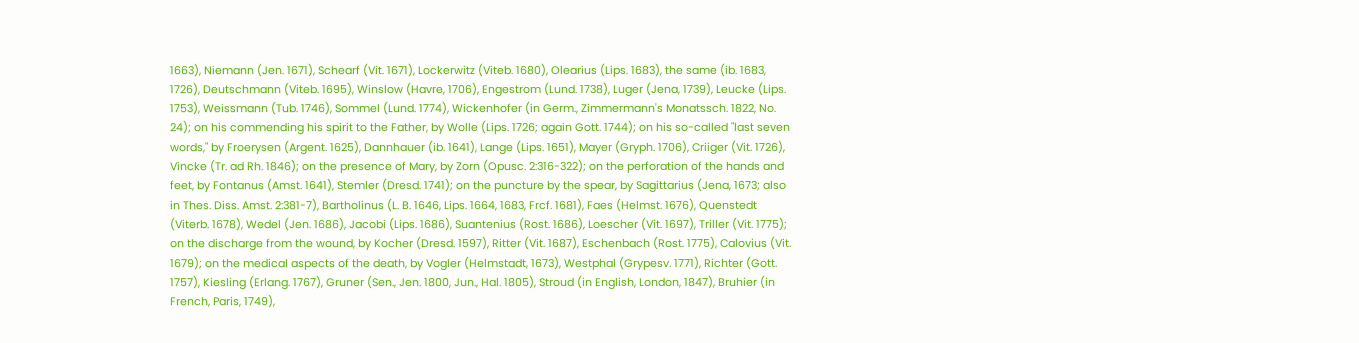1663), Niemann (Jen. 1671), Schearf (Vit. 1671), Lockerwitz (Viteb. 1680), Olearius (Lips. 1683), the same (ib. 1683, 1726), Deutschmann (Viteb. 1695), Winslow (Havre, 1706), Engestrom (Lund. 1738), Luger (Jena, 1739), Leucke (Lips. 1753), Weissmann (Tub. 1746), Sommel (Lund. 1774), Wickenhofer (in Germ., Zimmermann's Monatssch. 1822, No. 24); on his commending his spirit to the Father, by Wolle (Lips. 1726; again Gott. 1744); on his so-called "last seven words," by Froerysen (Argent. 1625), Dannhauer (ib. 1641), Lange (Lips. 1651), Mayer (Gryph. 1706), Criiger (Vit. 1726), Vincke (Tr. ad Rh. 1846); on the presence of Mary, by Zorn (Opusc. 2:316-322); on the perforation of the hands and feet, by Fontanus (Amst. 1641), Stemler (Dresd. 1741); on the puncture by the spear, by Sagittarius (Jena, 1673; also in Thes. Diss. Amst. 2:381-7), Bartholinus (L. B. 1646, Lips. 1664, 1683, Frcf. 1681), Faes (Helmst. 1676), Quenstedt (Viterb. 1678), Wedel (Jen. 1686), Jacobi (Lips. 1686), Suantenius (Rost. 1686), Loescher (Vit. 1697), Triller (Vit. 1775); on the discharge from the wound, by Kocher (Dresd. 1597), Ritter (Vit. 1687), Eschenbach (Rost. 1775), Calovius (Vit. 1679); on the medical aspects of the death, by Vogler (Helmstadt, 1673), Westphal (Grypesv. 1771), Richter (Gott. 1757), Kiesling (Erlang. 1767), Gruner (Sen., Jen. 1800, Jun., Hal. 1805), Stroud (in English, London, 1847), Bruhier (in French, Paris, 1749),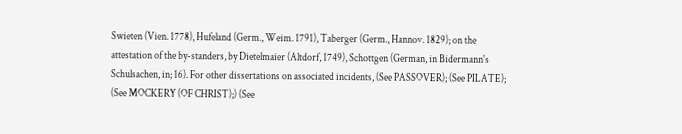Swieten (Vien. 1778), Hufeland (Germ., Weim. 1791), Taberger (Germ., Hannov. 1829); on the attestation of the by-standers, by Dietelmaier (Altdorf, 1749), Schottgen (German, in Bidermann's Schulsachen, in; 16). For other dissertations on associated incidents, (See PASSOVER); (See PILATE); (See MOCKERY (OF CHRIST);) (See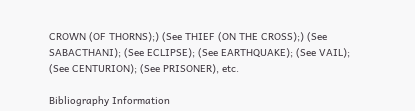CROWN (OF THORNS);) (See THIEF (ON THE CROSS);) (See SABACTHANI); (See ECLIPSE); (See EARTHQUAKE); (See VAIL); (See CENTURION); (See PRISONER), etc.

Bibliography Information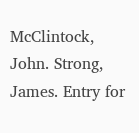McClintock, John. Strong, James. Entry for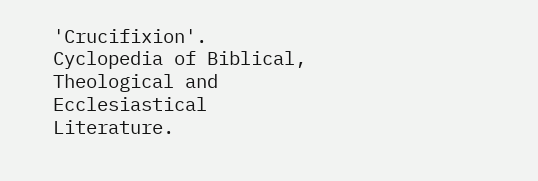'Crucifixion'. Cyclopedia of Biblical, Theological and Ecclesiastical Literature.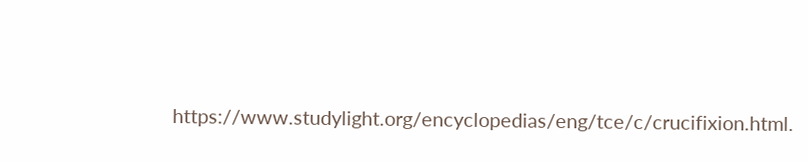https://www.studylight.org/encyclopedias/eng/tce/c/crucifixion.html.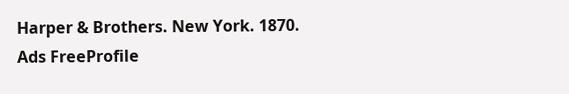Harper & Brothers. New York. 1870.
Ads FreeProfile